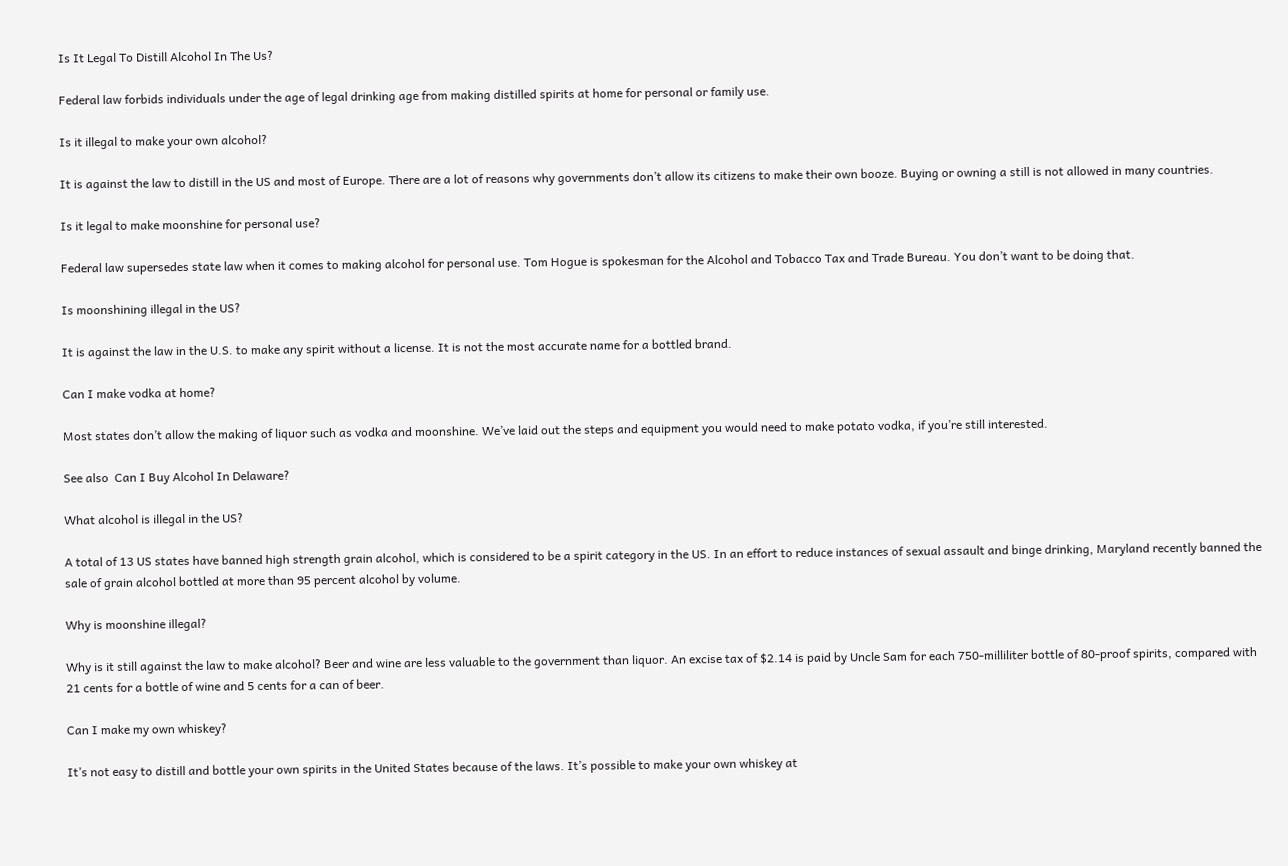Is It Legal To Distill Alcohol In The Us?

Federal law forbids individuals under the age of legal drinking age from making distilled spirits at home for personal or family use.

Is it illegal to make your own alcohol?

It is against the law to distill in the US and most of Europe. There are a lot of reasons why governments don’t allow its citizens to make their own booze. Buying or owning a still is not allowed in many countries.

Is it legal to make moonshine for personal use?

Federal law supersedes state law when it comes to making alcohol for personal use. Tom Hogue is spokesman for the Alcohol and Tobacco Tax and Trade Bureau. You don’t want to be doing that.

Is moonshining illegal in the US?

It is against the law in the U.S. to make any spirit without a license. It is not the most accurate name for a bottled brand.

Can I make vodka at home?

Most states don’t allow the making of liquor such as vodka and moonshine. We’ve laid out the steps and equipment you would need to make potato vodka, if you’re still interested.

See also  Can I Buy Alcohol In Delaware?

What alcohol is illegal in the US?

A total of 13 US states have banned high strength grain alcohol, which is considered to be a spirit category in the US. In an effort to reduce instances of sexual assault and binge drinking, Maryland recently banned the sale of grain alcohol bottled at more than 95 percent alcohol by volume.

Why is moonshine illegal?

Why is it still against the law to make alcohol? Beer and wine are less valuable to the government than liquor. An excise tax of $2.14 is paid by Uncle Sam for each 750-milliliter bottle of 80-proof spirits, compared with 21 cents for a bottle of wine and 5 cents for a can of beer.

Can I make my own whiskey?

It’s not easy to distill and bottle your own spirits in the United States because of the laws. It’s possible to make your own whiskey at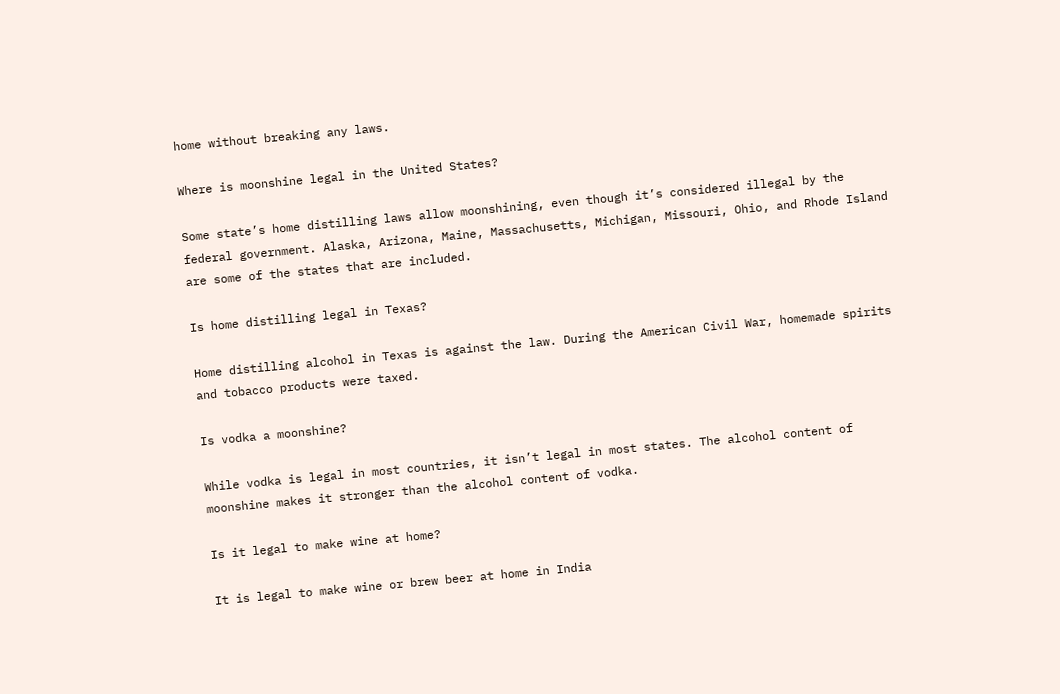home without breaking any laws.

Where is moonshine legal in the United States?

Some state’s home distilling laws allow moonshining, even though it’s considered illegal by the federal government. Alaska, Arizona, Maine, Massachusetts, Michigan, Missouri, Ohio, and Rhode Island are some of the states that are included.

Is home distilling legal in Texas?

Home distilling alcohol in Texas is against the law. During the American Civil War, homemade spirits and tobacco products were taxed.

Is vodka a moonshine?

While vodka is legal in most countries, it isn’t legal in most states. The alcohol content of moonshine makes it stronger than the alcohol content of vodka.

Is it legal to make wine at home?

It is legal to make wine or brew beer at home in India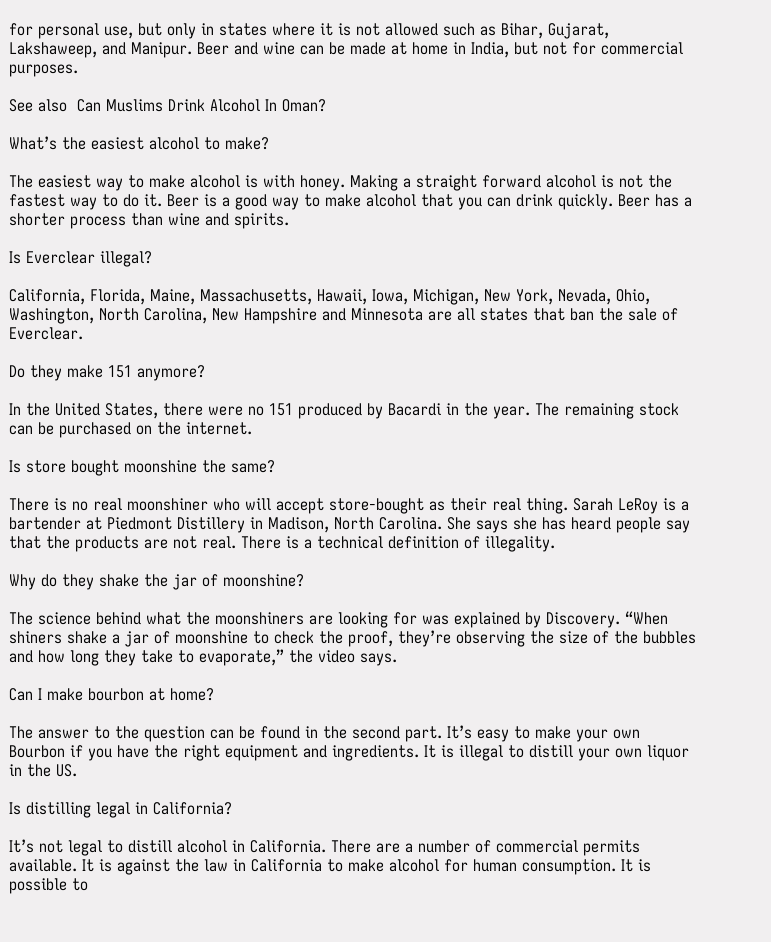for personal use, but only in states where it is not allowed such as Bihar, Gujarat, Lakshaweep, and Manipur. Beer and wine can be made at home in India, but not for commercial purposes.

See also  Can Muslims Drink Alcohol In Oman?

What’s the easiest alcohol to make?

The easiest way to make alcohol is with honey. Making a straight forward alcohol is not the fastest way to do it. Beer is a good way to make alcohol that you can drink quickly. Beer has a shorter process than wine and spirits.

Is Everclear illegal?

California, Florida, Maine, Massachusetts, Hawaii, Iowa, Michigan, New York, Nevada, Ohio, Washington, North Carolina, New Hampshire and Minnesota are all states that ban the sale of Everclear.

Do they make 151 anymore?

In the United States, there were no 151 produced by Bacardi in the year. The remaining stock can be purchased on the internet.

Is store bought moonshine the same?

There is no real moonshiner who will accept store-bought as their real thing. Sarah LeRoy is a bartender at Piedmont Distillery in Madison, North Carolina. She says she has heard people say that the products are not real. There is a technical definition of illegality.

Why do they shake the jar of moonshine?

The science behind what the moonshiners are looking for was explained by Discovery. “When shiners shake a jar of moonshine to check the proof, they’re observing the size of the bubbles and how long they take to evaporate,” the video says.

Can I make bourbon at home?

The answer to the question can be found in the second part. It’s easy to make your own Bourbon if you have the right equipment and ingredients. It is illegal to distill your own liquor in the US.

Is distilling legal in California?

It’s not legal to distill alcohol in California. There are a number of commercial permits available. It is against the law in California to make alcohol for human consumption. It is possible to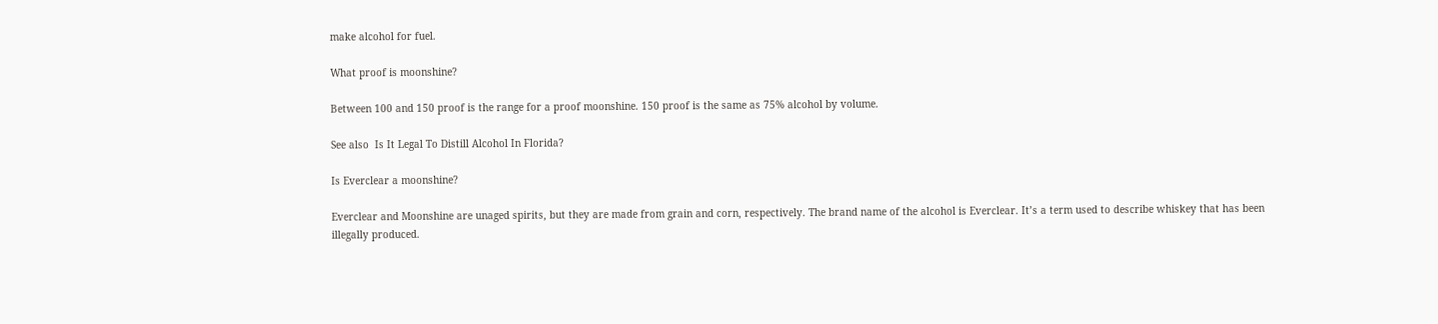make alcohol for fuel.

What proof is moonshine?

Between 100 and 150 proof is the range for a proof moonshine. 150 proof is the same as 75% alcohol by volume.

See also  Is It Legal To Distill Alcohol In Florida?

Is Everclear a moonshine?

Everclear and Moonshine are unaged spirits, but they are made from grain and corn, respectively. The brand name of the alcohol is Everclear. It’s a term used to describe whiskey that has been illegally produced.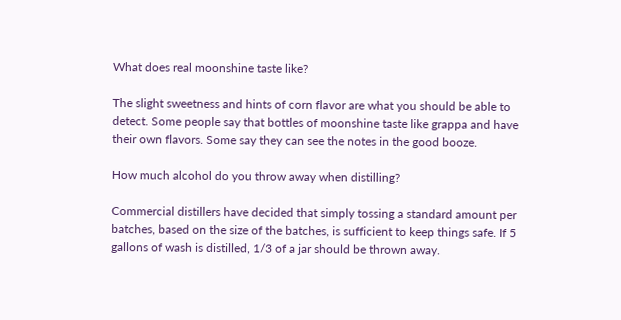What does real moonshine taste like?

The slight sweetness and hints of corn flavor are what you should be able to detect. Some people say that bottles of moonshine taste like grappa and have their own flavors. Some say they can see the notes in the good booze.

How much alcohol do you throw away when distilling?

Commercial distillers have decided that simply tossing a standard amount per batches, based on the size of the batches, is sufficient to keep things safe. If 5 gallons of wash is distilled, 1/3 of a jar should be thrown away.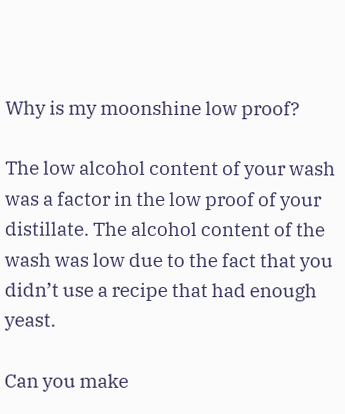Why is my moonshine low proof?

The low alcohol content of your wash was a factor in the low proof of your distillate. The alcohol content of the wash was low due to the fact that you didn’t use a recipe that had enough yeast.

Can you make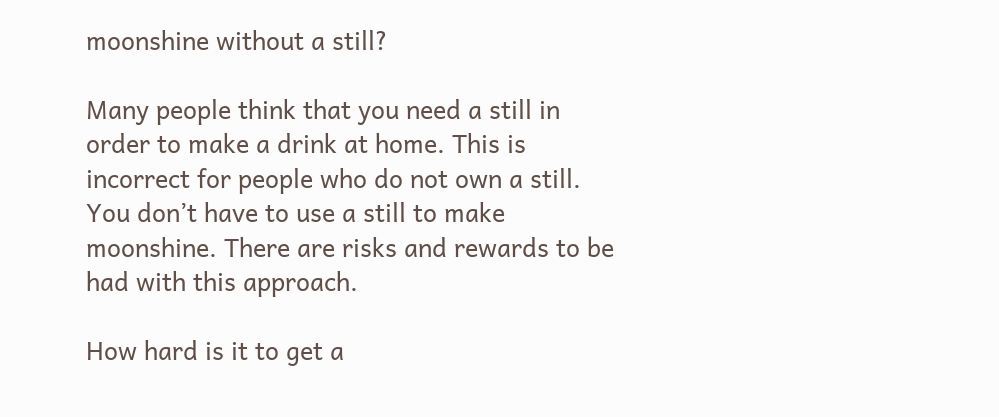moonshine without a still?

Many people think that you need a still in order to make a drink at home. This is incorrect for people who do not own a still. You don’t have to use a still to make moonshine. There are risks and rewards to be had with this approach.

How hard is it to get a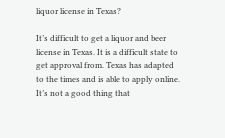liquor license in Texas?

It’s difficult to get a liquor and beer license in Texas. It is a difficult state to get approval from. Texas has adapted to the times and is able to apply online. It’s not a good thing that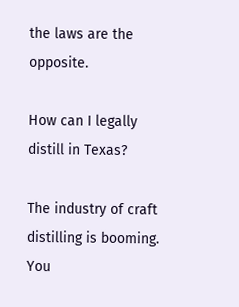the laws are the opposite.

How can I legally distill in Texas?

The industry of craft distilling is booming. You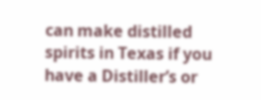can make distilled spirits in Texas if you have a Distiller’s or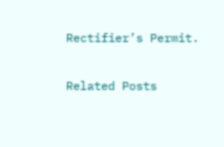Rectifier’s Permit.

Related Posts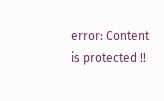error: Content is protected !!